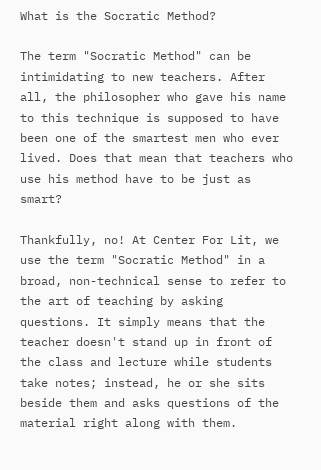What is the Socratic Method?

The term "Socratic Method" can be intimidating to new teachers. After all, the philosopher who gave his name to this technique is supposed to have been one of the smartest men who ever lived. Does that mean that teachers who use his method have to be just as smart?

Thankfully, no! At Center For Lit, we use the term "Socratic Method" in a broad, non-technical sense to refer to the art of teaching by asking questions. It simply means that the teacher doesn't stand up in front of the class and lecture while students take notes; instead, he or she sits beside them and asks questions of the material right along with them.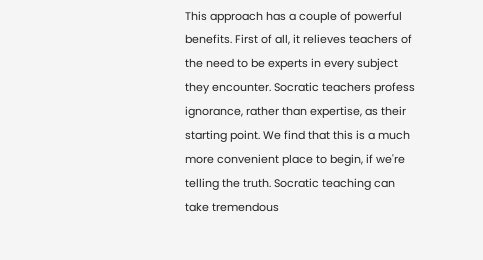This approach has a couple of powerful benefits. First of all, it relieves teachers of the need to be experts in every subject they encounter. Socratic teachers profess ignorance, rather than expertise, as their starting point. We find that this is a much more convenient place to begin, if we're telling the truth. Socratic teaching can take tremendous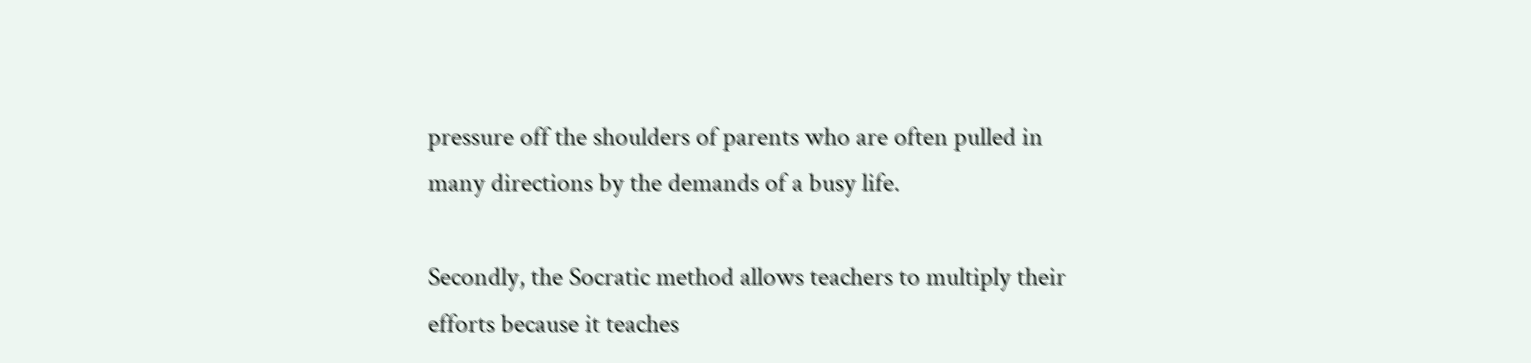pressure off the shoulders of parents who are often pulled in many directions by the demands of a busy life.

Secondly, the Socratic method allows teachers to multiply their efforts because it teaches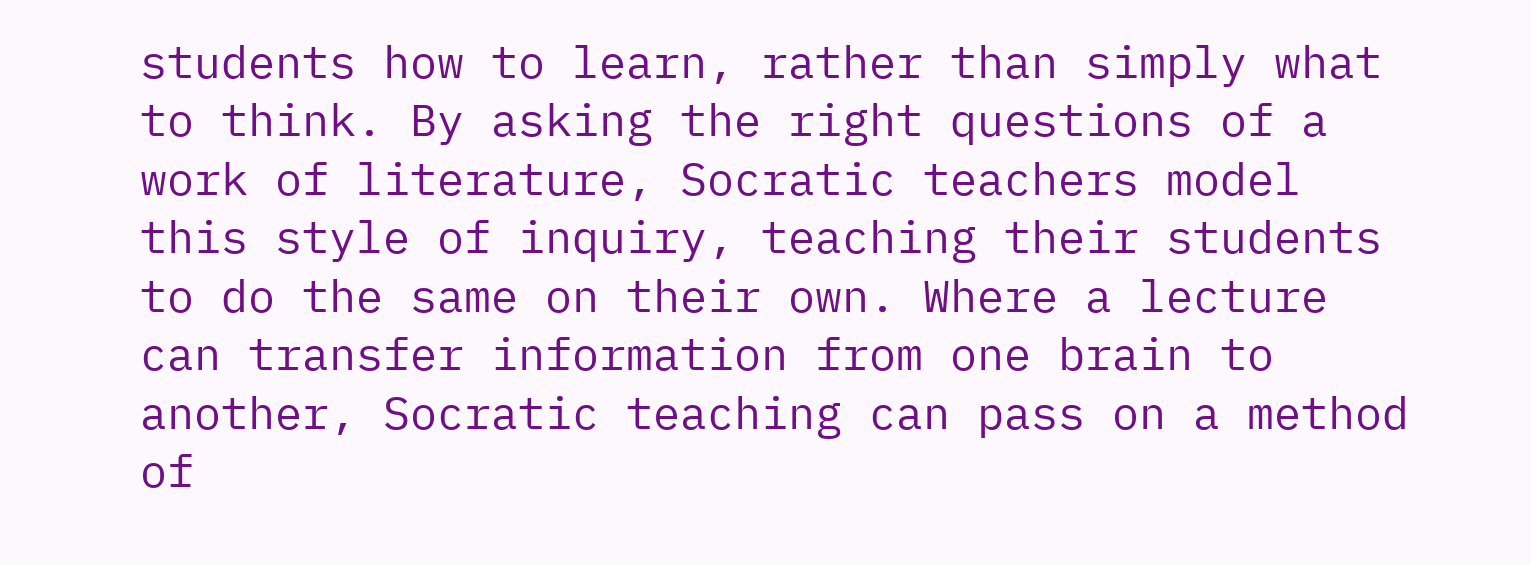students how to learn, rather than simply what to think. By asking the right questions of a work of literature, Socratic teachers model this style of inquiry, teaching their students to do the same on their own. Where a lecture can transfer information from one brain to another, Socratic teaching can pass on a method of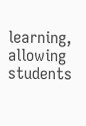learning, allowing students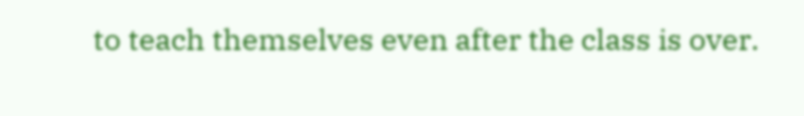to teach themselves even after the class is over.